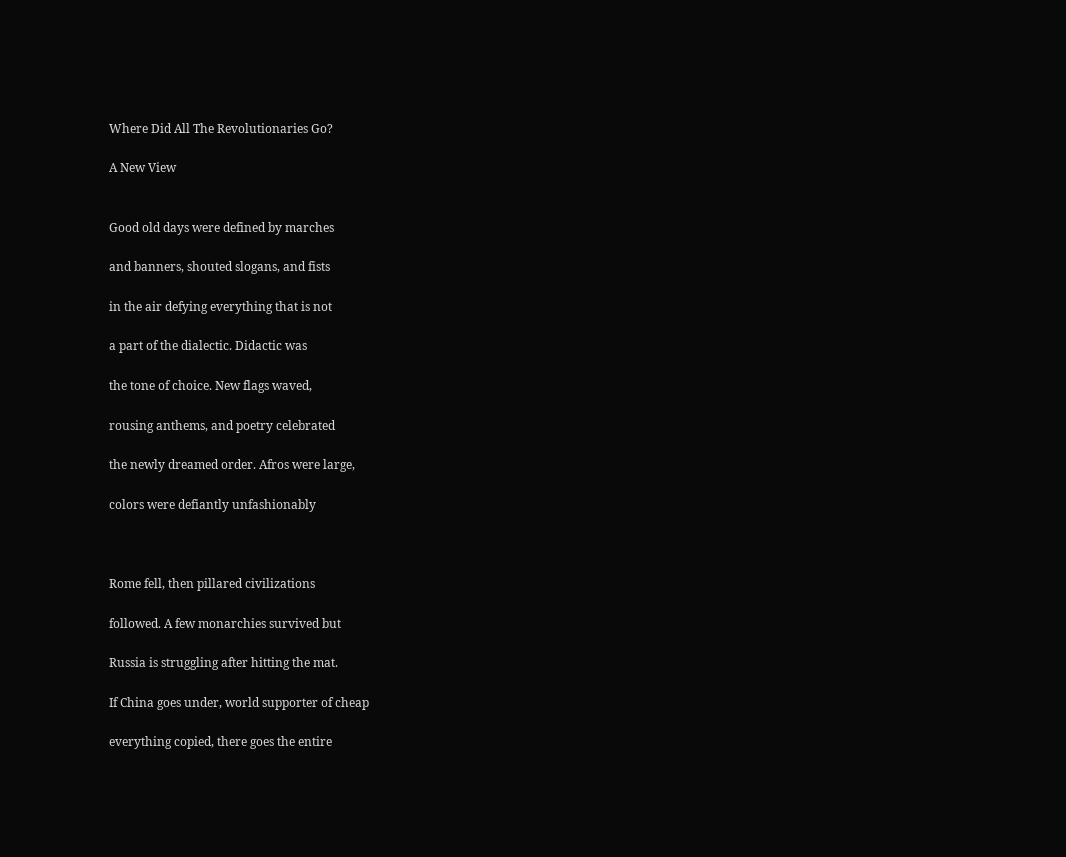Where Did All The Revolutionaries Go?

A New View


Good old days were defined by marches

and banners, shouted slogans, and fists

in the air defying everything that is not

a part of the dialectic. Didactic was

the tone of choice. New flags waved,

rousing anthems, and poetry celebrated

the newly dreamed order. Afros were large,

colors were defiantly unfashionably



Rome fell, then pillared civilizations

followed. A few monarchies survived but

Russia is struggling after hitting the mat.

If China goes under, world supporter of cheap

everything copied, there goes the entire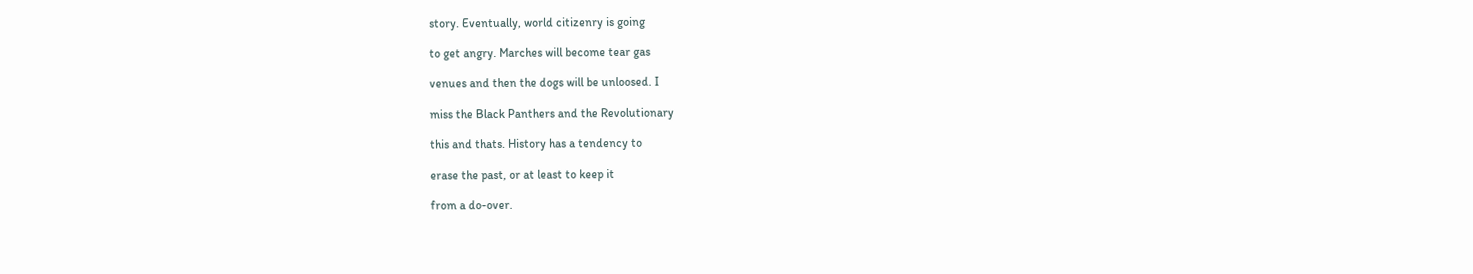story. Eventually, world citizenry is going

to get angry. Marches will become tear gas

venues and then the dogs will be unloosed. I

miss the Black Panthers and the Revolutionary

this and thats. History has a tendency to

erase the past, or at least to keep it

from a do-over.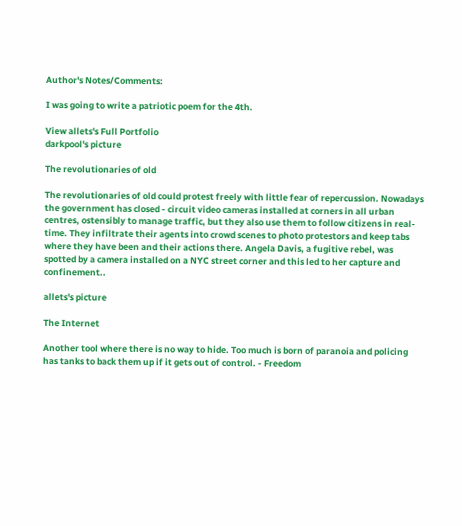Author's Notes/Comments:

I was going to write a patriotic poem for the 4th.

View allets's Full Portfolio
darkpool's picture

The revolutionaries of old

The revolutionaries of old could protest freely with little fear of repercussion. Nowadays the government has closed - circuit video cameras installed at corners in all urban centres, ostensibly to manage traffic, but they also use them to follow citizens in real- time. They infiltrate their agents into crowd scenes to photo protestors and keep tabs where they have been and their actions there. Angela Davis, a fugitive rebel, was spotted by a camera installed on a NYC street corner and this led to her capture and confinement..

allets's picture

The Internet

Another tool where there is no way to hide. Too much is born of paranoia and policing has tanks to back them up if it gets out of control. - Freedom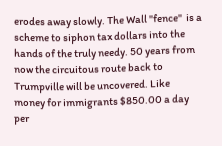erodes away slowly. The Wall "fence"  is a scheme to siphon tax dollars into the hands of the truly needy. 50 years from now the circuitous route back to Trumpville will be uncovered. Like money for immigrants $850.00 a day per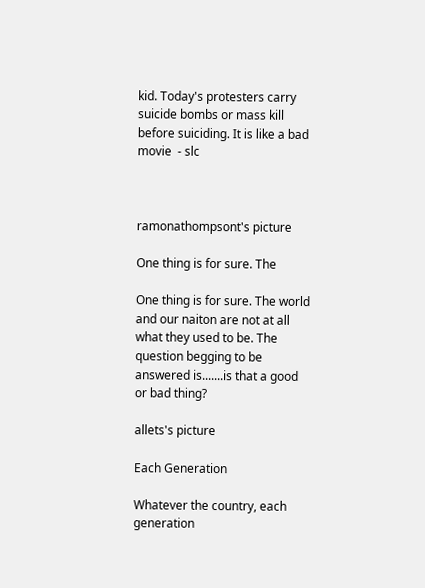kid. Today's protesters carry suicide bombs or mass kill before suiciding. It is like a bad movie  - slc



ramonathompsont's picture

One thing is for sure. The

One thing is for sure. The world and our naiton are not at all what they used to be. The question begging to be answered is.......is that a good or bad thing?

allets's picture

Each Generation

Whatever the country, each generation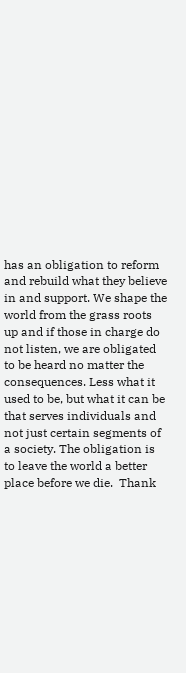has an obligation to reform and rebuild what they believe in and support. We shape the world from the grass roots up and if those in charge do not listen, we are obligated to be heard no matter the consequences. Less what it used to be, but what it can be that serves individuals and not just certain segments of a society. The obligation is to leave the world a better place before we die.  Thank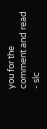you for the comment and read - slc